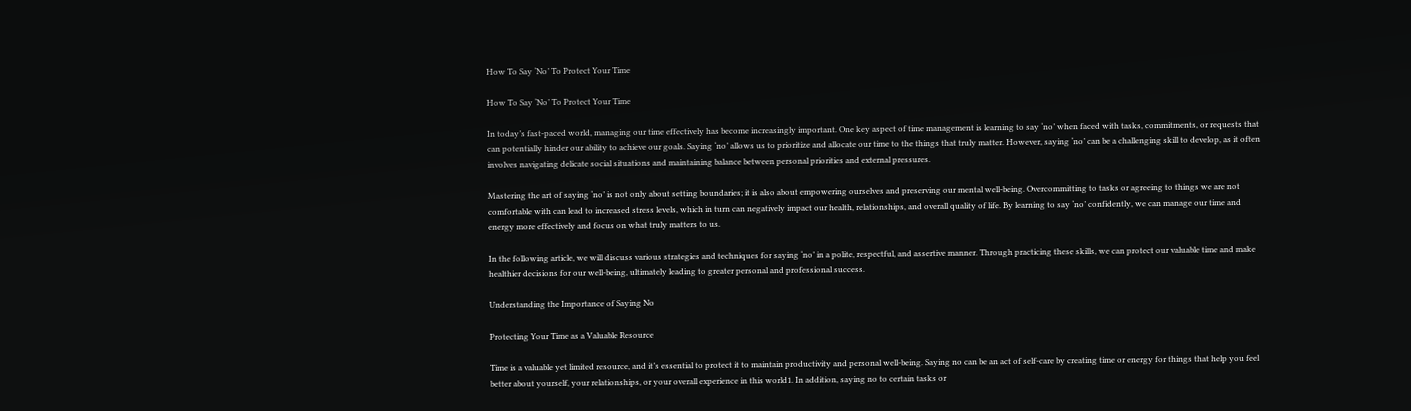How To Say ‘No’ To Protect Your Time

How To Say ‘No’ To Protect Your Time

In today’s fast-paced world, managing our time effectively has become increasingly important. One key aspect of time management is learning to say ‘no’ when faced with tasks, commitments, or requests that can potentially hinder our ability to achieve our goals. Saying ‘no’ allows us to prioritize and allocate our time to the things that truly matter. However, saying ‘no’ can be a challenging skill to develop, as it often involves navigating delicate social situations and maintaining balance between personal priorities and external pressures.

Mastering the art of saying ‘no’ is not only about setting boundaries; it is also about empowering ourselves and preserving our mental well-being. Overcommitting to tasks or agreeing to things we are not comfortable with can lead to increased stress levels, which in turn can negatively impact our health, relationships, and overall quality of life. By learning to say ‘no’ confidently, we can manage our time and energy more effectively and focus on what truly matters to us.

In the following article, we will discuss various strategies and techniques for saying ‘no’ in a polite, respectful, and assertive manner. Through practicing these skills, we can protect our valuable time and make healthier decisions for our well-being, ultimately leading to greater personal and professional success.

Understanding the Importance of Saying No

Protecting Your Time as a Valuable Resource

Time is a valuable yet limited resource, and it’s essential to protect it to maintain productivity and personal well-being. Saying no can be an act of self-care by creating time or energy for things that help you feel better about yourself, your relationships, or your overall experience in this world1. In addition, saying no to certain tasks or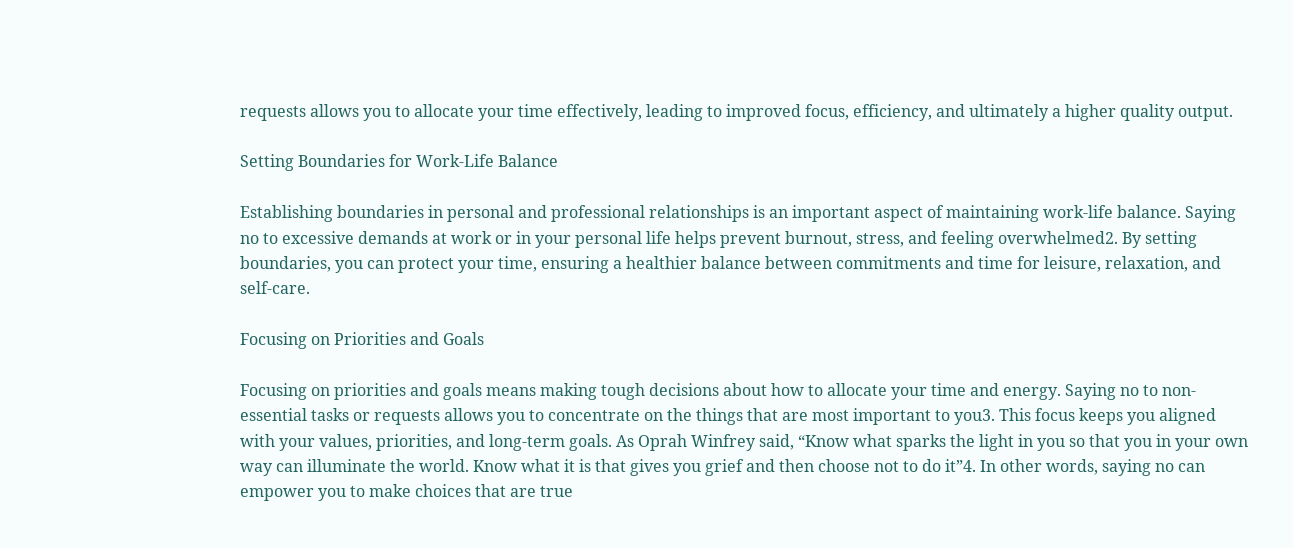requests allows you to allocate your time effectively, leading to improved focus, efficiency, and ultimately a higher quality output.

Setting Boundaries for Work-Life Balance

Establishing boundaries in personal and professional relationships is an important aspect of maintaining work-life balance. Saying no to excessive demands at work or in your personal life helps prevent burnout, stress, and feeling overwhelmed2. By setting boundaries, you can protect your time, ensuring a healthier balance between commitments and time for leisure, relaxation, and self-care.

Focusing on Priorities and Goals

Focusing on priorities and goals means making tough decisions about how to allocate your time and energy. Saying no to non-essential tasks or requests allows you to concentrate on the things that are most important to you3. This focus keeps you aligned with your values, priorities, and long-term goals. As Oprah Winfrey said, “Know what sparks the light in you so that you in your own way can illuminate the world. Know what it is that gives you grief and then choose not to do it”4. In other words, saying no can empower you to make choices that are true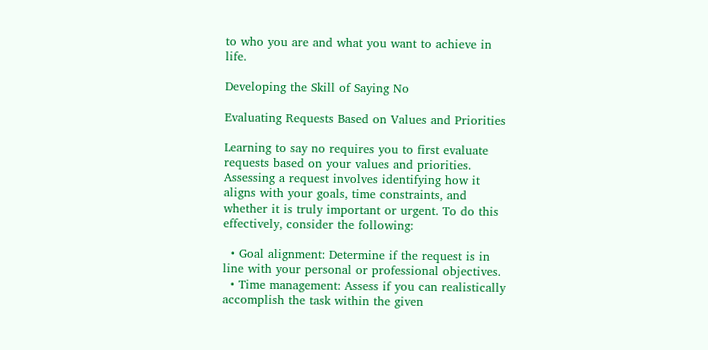to who you are and what you want to achieve in life.

Developing the Skill of Saying No

Evaluating Requests Based on Values and Priorities

Learning to say no requires you to first evaluate requests based on your values and priorities. Assessing a request involves identifying how it aligns with your goals, time constraints, and whether it is truly important or urgent. To do this effectively, consider the following:

  • Goal alignment: Determine if the request is in line with your personal or professional objectives.
  • Time management: Assess if you can realistically accomplish the task within the given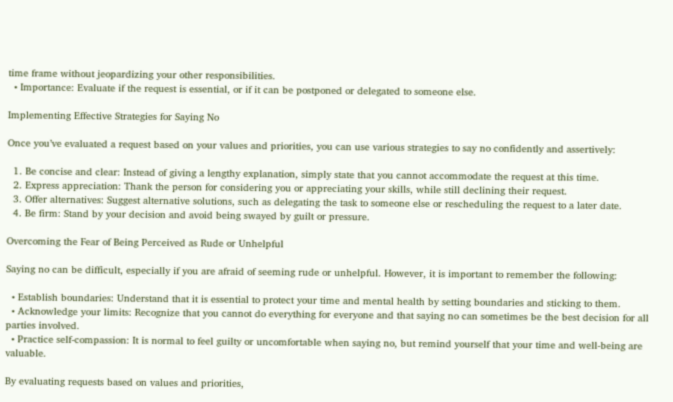time frame without jeopardizing your other responsibilities.
  • Importance: Evaluate if the request is essential, or if it can be postponed or delegated to someone else.

Implementing Effective Strategies for Saying No

Once you’ve evaluated a request based on your values and priorities, you can use various strategies to say no confidently and assertively:

  1. Be concise and clear: Instead of giving a lengthy explanation, simply state that you cannot accommodate the request at this time.
  2. Express appreciation: Thank the person for considering you or appreciating your skills, while still declining their request.
  3. Offer alternatives: Suggest alternative solutions, such as delegating the task to someone else or rescheduling the request to a later date.
  4. Be firm: Stand by your decision and avoid being swayed by guilt or pressure.

Overcoming the Fear of Being Perceived as Rude or Unhelpful

Saying no can be difficult, especially if you are afraid of seeming rude or unhelpful. However, it is important to remember the following:

  • Establish boundaries: Understand that it is essential to protect your time and mental health by setting boundaries and sticking to them.
  • Acknowledge your limits: Recognize that you cannot do everything for everyone and that saying no can sometimes be the best decision for all parties involved.
  • Practice self-compassion: It is normal to feel guilty or uncomfortable when saying no, but remind yourself that your time and well-being are valuable.

By evaluating requests based on values and priorities,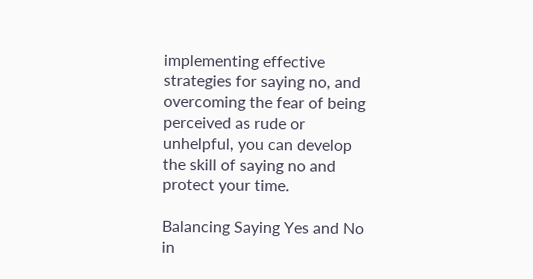implementing effective strategies for saying no, and overcoming the fear of being perceived as rude or unhelpful, you can develop the skill of saying no and protect your time.

Balancing Saying Yes and No in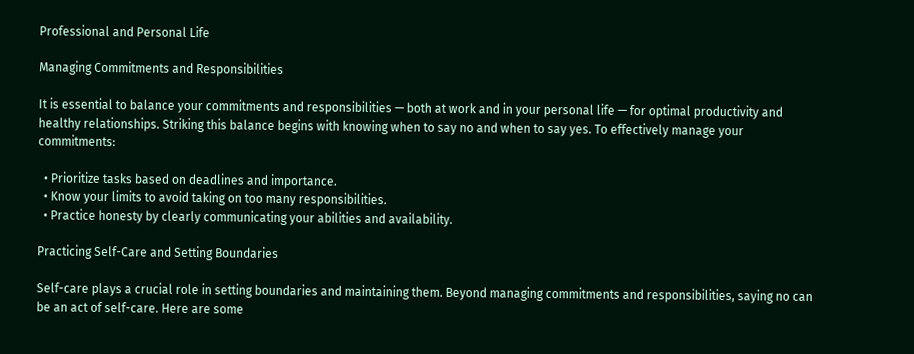Professional and Personal Life

Managing Commitments and Responsibilities

It is essential to balance your commitments and responsibilities — both at work and in your personal life — for optimal productivity and healthy relationships. Striking this balance begins with knowing when to say no and when to say yes. To effectively manage your commitments:

  • Prioritize tasks based on deadlines and importance.
  • Know your limits to avoid taking on too many responsibilities.
  • Practice honesty by clearly communicating your abilities and availability.

Practicing Self-Care and Setting Boundaries

Self-care plays a crucial role in setting boundaries and maintaining them. Beyond managing commitments and responsibilities, saying no can be an act of self-care. Here are some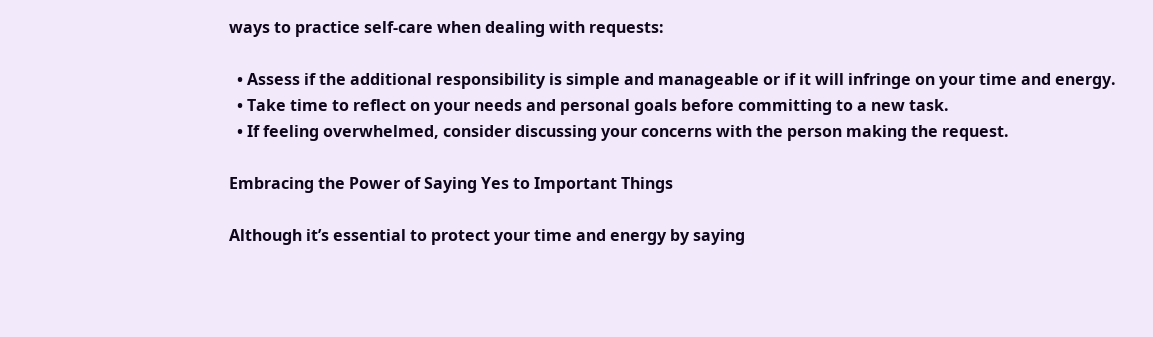ways to practice self-care when dealing with requests:

  • Assess if the additional responsibility is simple and manageable or if it will infringe on your time and energy.
  • Take time to reflect on your needs and personal goals before committing to a new task.
  • If feeling overwhelmed, consider discussing your concerns with the person making the request.

Embracing the Power of Saying Yes to Important Things

Although it’s essential to protect your time and energy by saying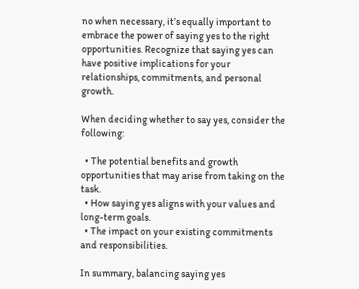no when necessary, it’s equally important to embrace the power of saying yes to the right opportunities. Recognize that saying yes can have positive implications for your relationships, commitments, and personal growth.

When deciding whether to say yes, consider the following:

  • The potential benefits and growth opportunities that may arise from taking on the task.
  • How saying yes aligns with your values and long-term goals.
  • The impact on your existing commitments and responsibilities.

In summary, balancing saying yes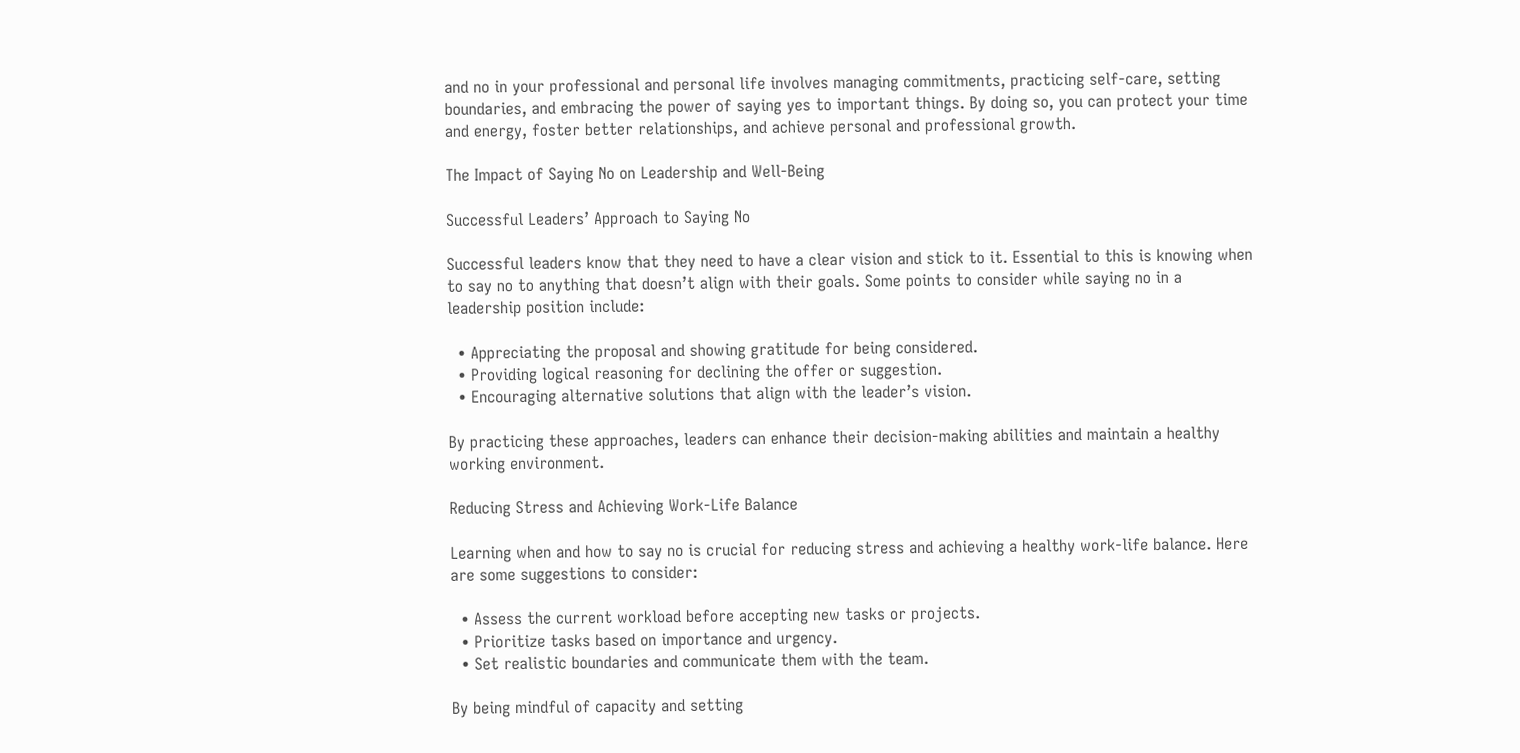and no in your professional and personal life involves managing commitments, practicing self-care, setting boundaries, and embracing the power of saying yes to important things. By doing so, you can protect your time and energy, foster better relationships, and achieve personal and professional growth.

The Impact of Saying No on Leadership and Well-Being

Successful Leaders’ Approach to Saying No

Successful leaders know that they need to have a clear vision and stick to it. Essential to this is knowing when to say no to anything that doesn’t align with their goals. Some points to consider while saying no in a leadership position include:

  • Appreciating the proposal and showing gratitude for being considered.
  • Providing logical reasoning for declining the offer or suggestion.
  • Encouraging alternative solutions that align with the leader’s vision.

By practicing these approaches, leaders can enhance their decision-making abilities and maintain a healthy working environment.

Reducing Stress and Achieving Work-Life Balance

Learning when and how to say no is crucial for reducing stress and achieving a healthy work-life balance. Here are some suggestions to consider:

  • Assess the current workload before accepting new tasks or projects.
  • Prioritize tasks based on importance and urgency.
  • Set realistic boundaries and communicate them with the team.

By being mindful of capacity and setting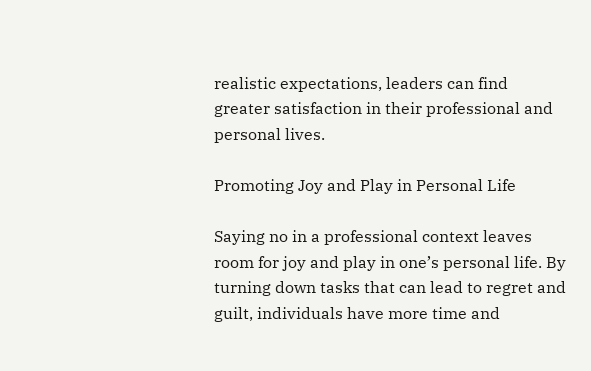realistic expectations, leaders can find greater satisfaction in their professional and personal lives.

Promoting Joy and Play in Personal Life

Saying no in a professional context leaves room for joy and play in one’s personal life. By turning down tasks that can lead to regret and guilt, individuals have more time and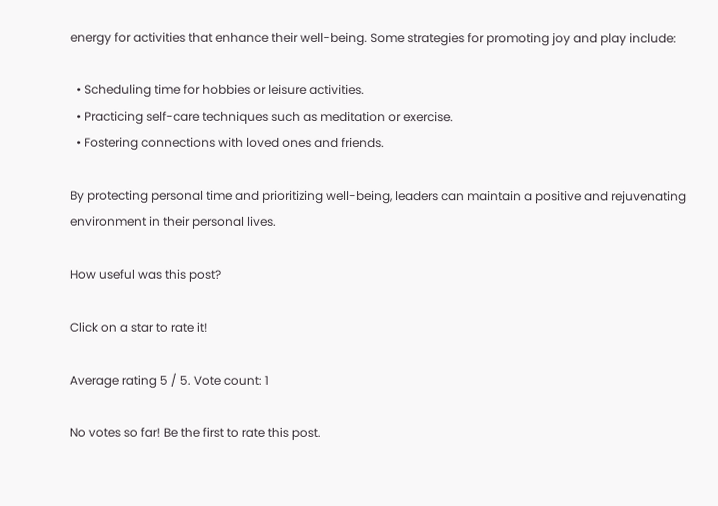energy for activities that enhance their well-being. Some strategies for promoting joy and play include:

  • Scheduling time for hobbies or leisure activities.
  • Practicing self-care techniques such as meditation or exercise.
  • Fostering connections with loved ones and friends.

By protecting personal time and prioritizing well-being, leaders can maintain a positive and rejuvenating environment in their personal lives.

How useful was this post?

Click on a star to rate it!

Average rating 5 / 5. Vote count: 1

No votes so far! Be the first to rate this post.